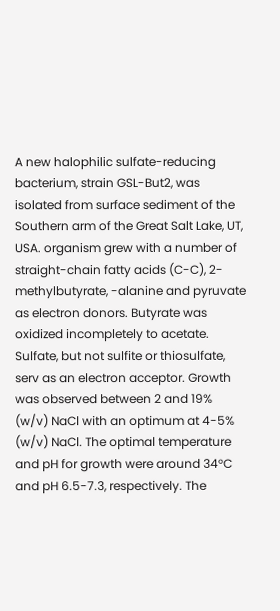A new halophilic sulfate-reducing bacterium, strain GSL-But2, was isolated from surface sediment of the Southern arm of the Great Salt Lake, UT, USA. organism grew with a number of straight-chain fatty acids (C-C), 2-methylbutyrate, -alanine and pyruvate as electron donors. Butyrate was oxidized incompletely to acetate. Sulfate, but not sulfite or thiosulfate, serv as an electron acceptor. Growth was observed between 2 and 19% (w/v) NaCl with an optimum at 4-5% (w/v) NaCl. The optimal temperature and pH for growth were around 34°C and pH 6.5-7.3, respectively. The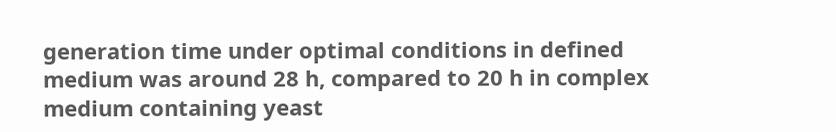generation time under optimal conditions in defined medium was around 28 h, compared to 20 h in complex medium containing yeast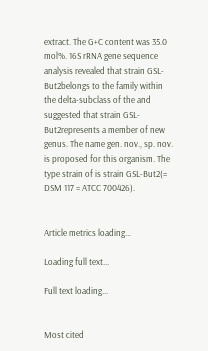extract. The G+C content was 35.0 mol%. 16S rRNA gene sequence analysis revealed that strain GSL-But2belongs to the family within the delta-subclass of the and suggested that strain GSL-But2represents a member of new genus. The name gen. nov., sp. nov. is proposed for this organism. The type strain of is strain GSL-But2(= DSM 117 = ATCC 700426).


Article metrics loading...

Loading full text...

Full text loading...


Most cited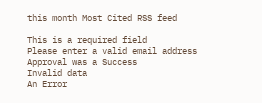this month Most Cited RSS feed

This is a required field
Please enter a valid email address
Approval was a Success
Invalid data
An Error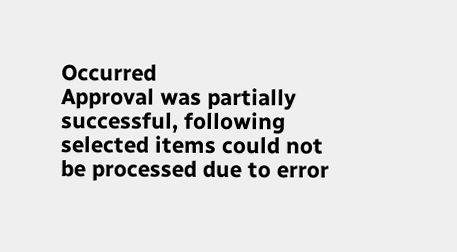Occurred
Approval was partially successful, following selected items could not be processed due to error